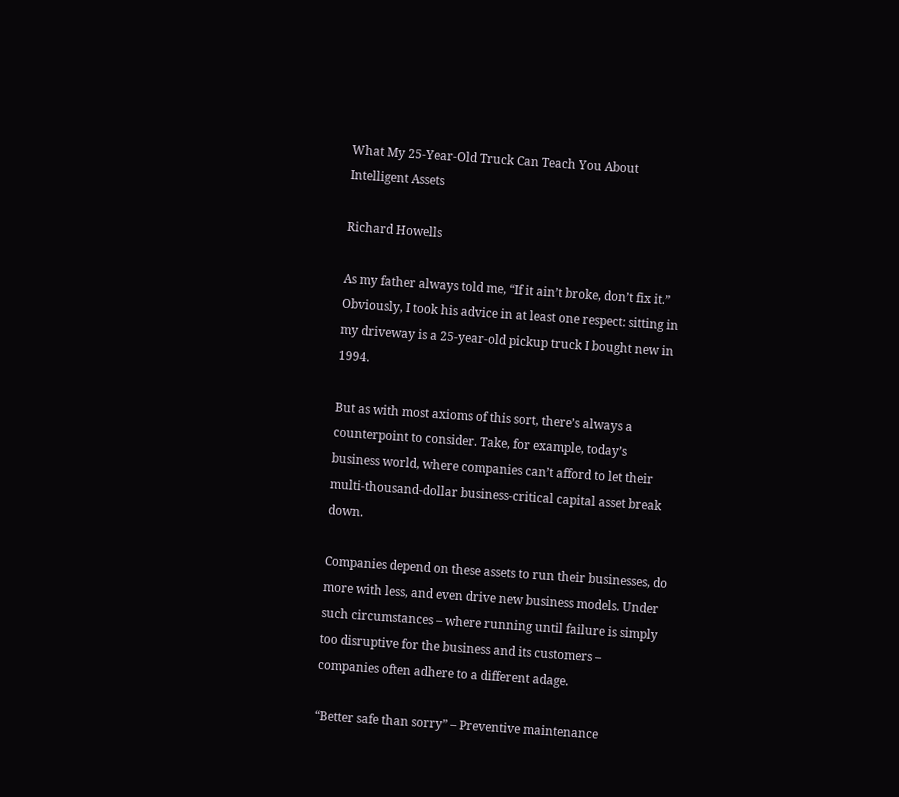What My 25-Year-Old Truck Can Teach You About Intelligent Assets

Richard Howells

As my father always told me, “If it ain’t broke, don’t fix it.” Obviously, I took his advice in at least one respect: sitting in my driveway is a 25-year-old pickup truck I bought new in 1994.

But as with most axioms of this sort, there’s always a counterpoint to consider. Take, for example, today’s business world, where companies can’t afford to let their multi-thousand-dollar business-critical capital asset break down.

Companies depend on these assets to run their businesses, do more with less, and even drive new business models. Under such circumstances – where running until failure is simply too disruptive for the business and its customers – companies often adhere to a different adage.

“Better safe than sorry” – Preventive maintenance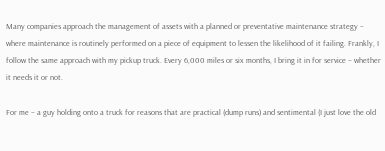Many companies approach the management of assets with a planned or preventative maintenance strategy – where maintenance is routinely performed on a piece of equipment to lessen the likelihood of it failing. Frankly, I follow the same approach with my pickup truck. Every 6,000 miles or six months, I bring it in for service – whether it needs it or not.

For me – a guy holding onto a truck for reasons that are practical (dump runs) and sentimental (I just love the old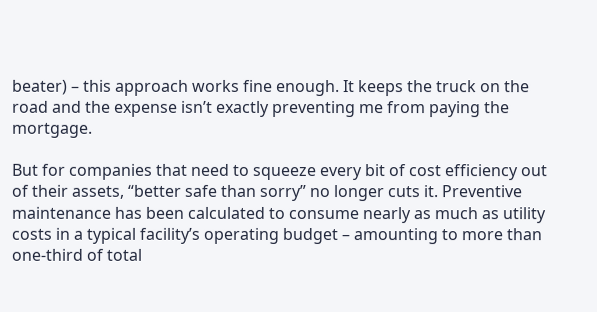beater) – this approach works fine enough. It keeps the truck on the road and the expense isn’t exactly preventing me from paying the mortgage.

But for companies that need to squeeze every bit of cost efficiency out of their assets, “better safe than sorry” no longer cuts it. Preventive maintenance has been calculated to consume nearly as much as utility costs in a typical facility’s operating budget – amounting to more than one-third of total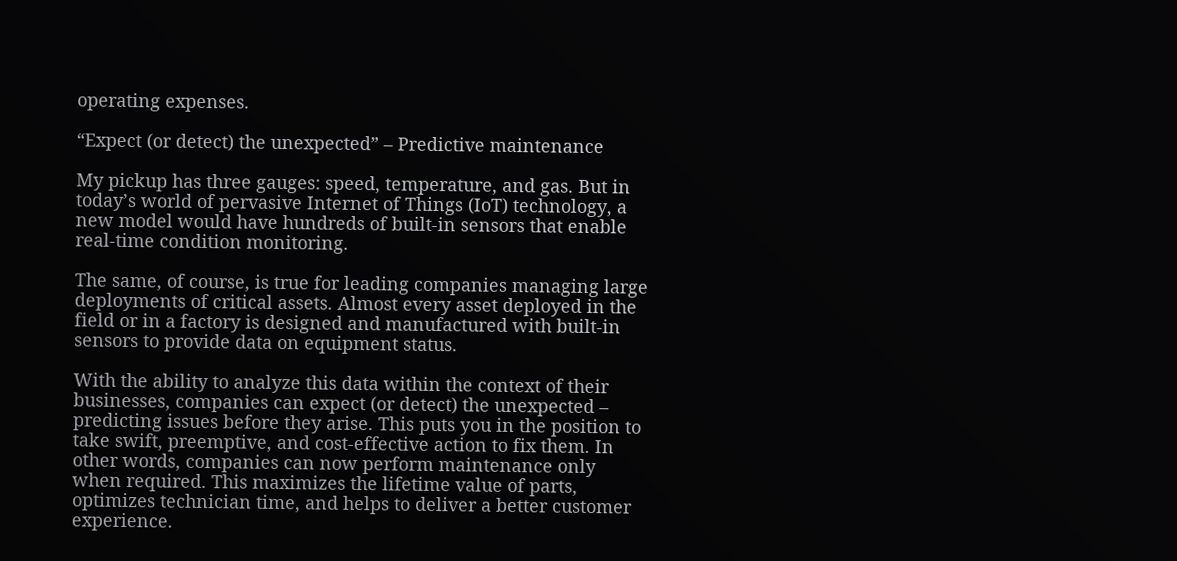operating expenses.

“Expect (or detect) the unexpected” – Predictive maintenance

My pickup has three gauges: speed, temperature, and gas. But in today’s world of pervasive Internet of Things (IoT) technology, a new model would have hundreds of built-in sensors that enable real-time condition monitoring.

The same, of course, is true for leading companies managing large deployments of critical assets. Almost every asset deployed in the field or in a factory is designed and manufactured with built-in sensors to provide data on equipment status.

With the ability to analyze this data within the context of their businesses, companies can expect (or detect) the unexpected – predicting issues before they arise. This puts you in the position to take swift, preemptive, and cost-effective action to fix them. In other words, companies can now perform maintenance only when required. This maximizes the lifetime value of parts, optimizes technician time, and helps to deliver a better customer experience.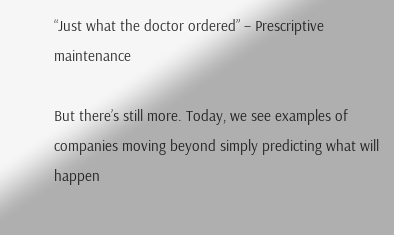“Just what the doctor ordered” – Prescriptive maintenance

But there’s still more. Today, we see examples of companies moving beyond simply predicting what will happen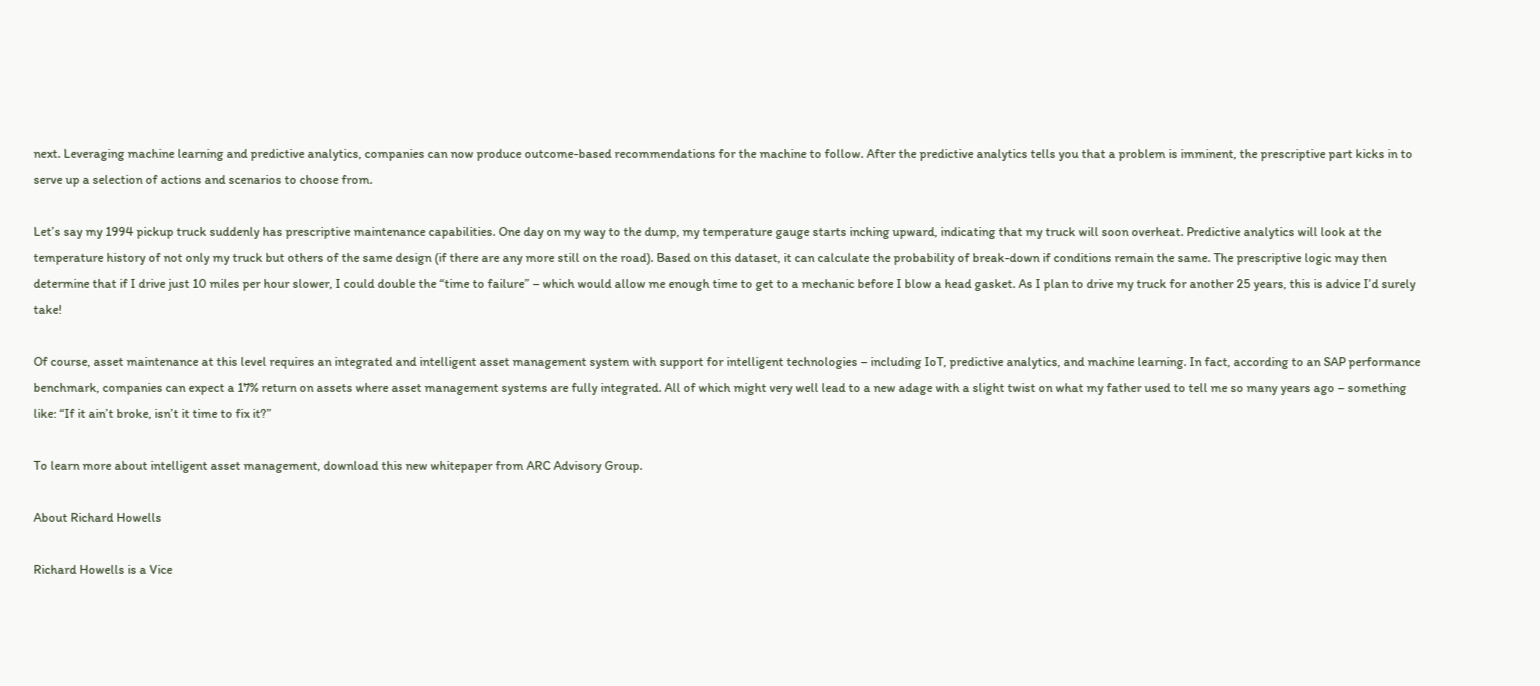next. Leveraging machine learning and predictive analytics, companies can now produce outcome-based recommendations for the machine to follow. After the predictive analytics tells you that a problem is imminent, the prescriptive part kicks in to serve up a selection of actions and scenarios to choose from.

Let’s say my 1994 pickup truck suddenly has prescriptive maintenance capabilities. One day on my way to the dump, my temperature gauge starts inching upward, indicating that my truck will soon overheat. Predictive analytics will look at the temperature history of not only my truck but others of the same design (if there are any more still on the road). Based on this dataset, it can calculate the probability of break-down if conditions remain the same. The prescriptive logic may then determine that if I drive just 10 miles per hour slower, I could double the “time to failure” – which would allow me enough time to get to a mechanic before I blow a head gasket. As I plan to drive my truck for another 25 years, this is advice I’d surely take!

Of course, asset maintenance at this level requires an integrated and intelligent asset management system with support for intelligent technologies – including IoT, predictive analytics, and machine learning. In fact, according to an SAP performance benchmark, companies can expect a 17% return on assets where asset management systems are fully integrated. All of which might very well lead to a new adage with a slight twist on what my father used to tell me so many years ago – something like: “If it ain’t broke, isn’t it time to fix it?”

To learn more about intelligent asset management, download this new whitepaper from ARC Advisory Group.

About Richard Howells

Richard Howells is a Vice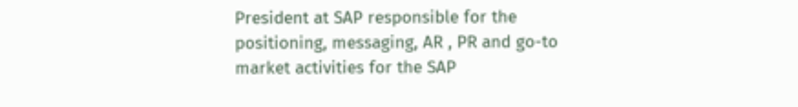President at SAP responsible for the positioning, messaging, AR , PR and go-to market activities for the SAP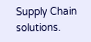Supply Chain solutions.